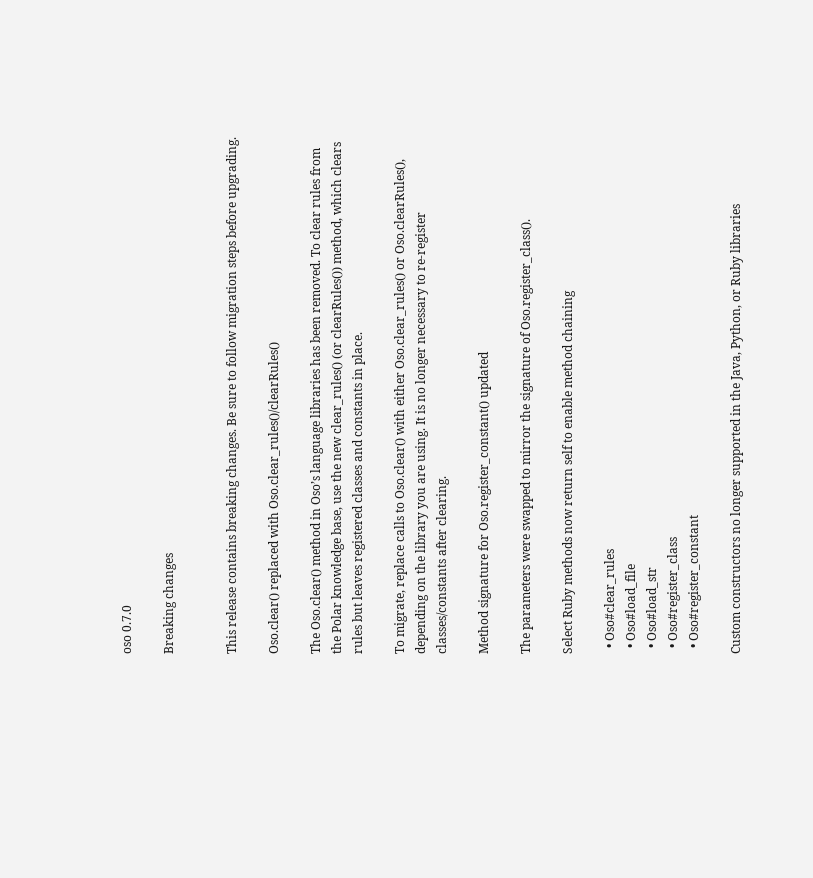oso 0.7.0

Breaking changes


This release contains breaking changes. Be sure to follow migration steps before upgrading.

Oso.clear() replaced with Oso.clear_rules()/clearRules()

The Oso.clear() method in Oso’s language libraries has been removed. To clear rules from the Polar knowledge base, use the new clear_rules() (or clearRules()) method, which clears rules but leaves registered classes and constants in place.

To migrate, replace calls to Oso.clear() with either Oso.clear_rules() or Oso.clearRules(), depending on the library you are using. It is no longer necessary to re-register classes/constants after clearing.

Method signature for Oso.register_constant() updated

The parameters were swapped to mirror the signature of Oso.register_class().

Select Ruby methods now return self to enable method chaining

  • Oso#clear_rules
  • Oso#load_file
  • Oso#load_str
  • Oso#register_class
  • Oso#register_constant

Custom constructors no longer supported in the Java, Python, or Ruby libraries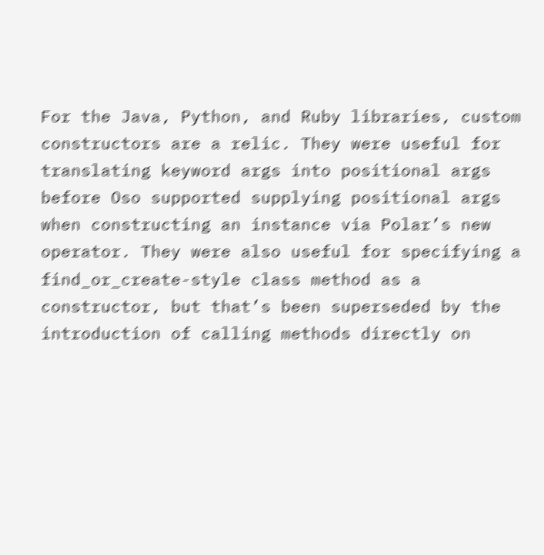For the Java, Python, and Ruby libraries, custom constructors are a relic. They were useful for translating keyword args into positional args before Oso supported supplying positional args when constructing an instance via Polar’s new operator. They were also useful for specifying a find_or_create-style class method as a constructor, but that’s been superseded by the introduction of calling methods directly on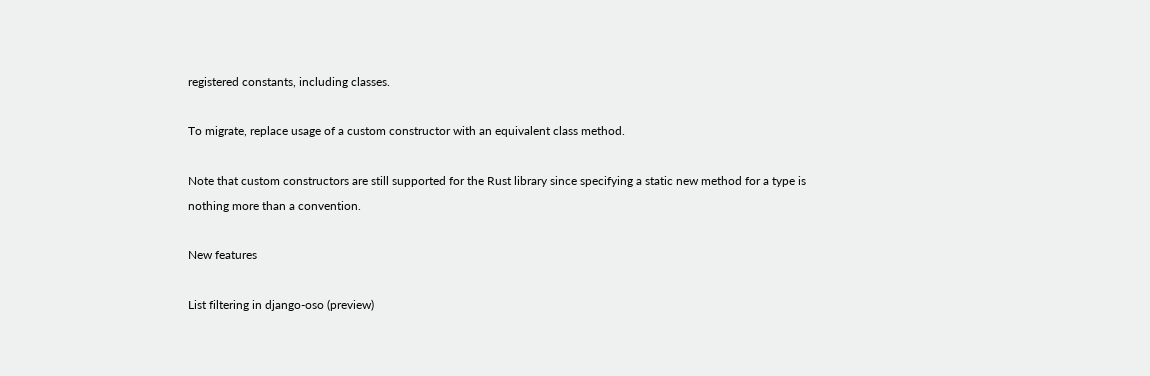registered constants, including classes.

To migrate, replace usage of a custom constructor with an equivalent class method.

Note that custom constructors are still supported for the Rust library since specifying a static new method for a type is nothing more than a convention.

New features

List filtering in django-oso (preview)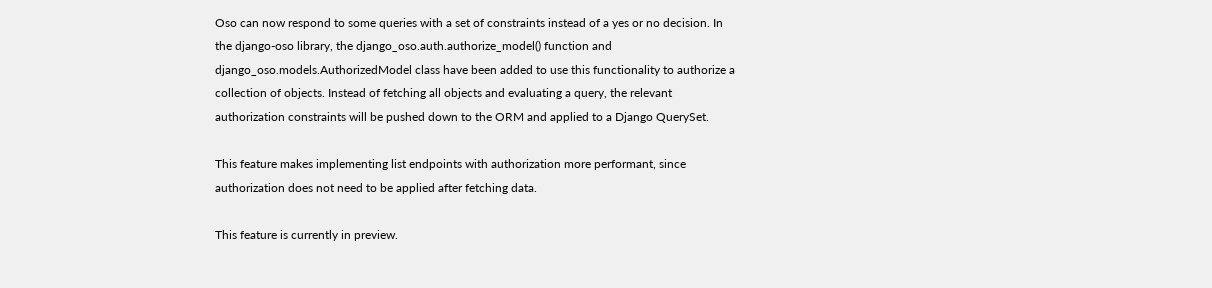Oso can now respond to some queries with a set of constraints instead of a yes or no decision. In the django-oso library, the django_oso.auth.authorize_model() function and django_oso.models.AuthorizedModel class have been added to use this functionality to authorize a collection of objects. Instead of fetching all objects and evaluating a query, the relevant authorization constraints will be pushed down to the ORM and applied to a Django QuerySet.

This feature makes implementing list endpoints with authorization more performant, since authorization does not need to be applied after fetching data.

This feature is currently in preview.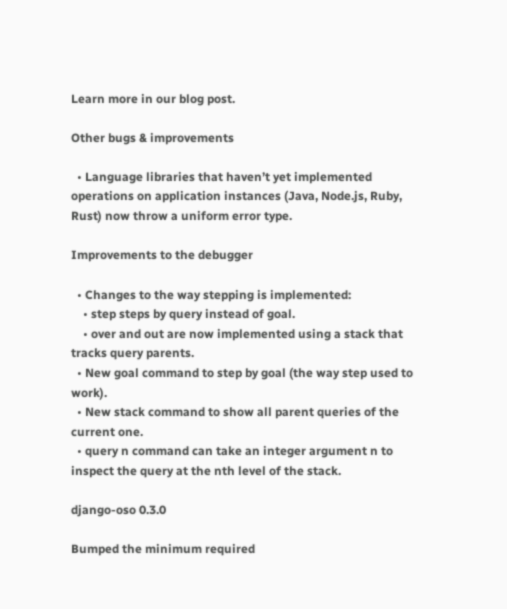Learn more in our blog post.

Other bugs & improvements

  • Language libraries that haven’t yet implemented operations on application instances (Java, Node.js, Ruby, Rust) now throw a uniform error type.

Improvements to the debugger

  • Changes to the way stepping is implemented:
    • step steps by query instead of goal.
    • over and out are now implemented using a stack that tracks query parents.
  • New goal command to step by goal (the way step used to work).
  • New stack command to show all parent queries of the current one.
  • query n command can take an integer argument n to inspect the query at the nth level of the stack.

django-oso 0.3.0

Bumped the minimum required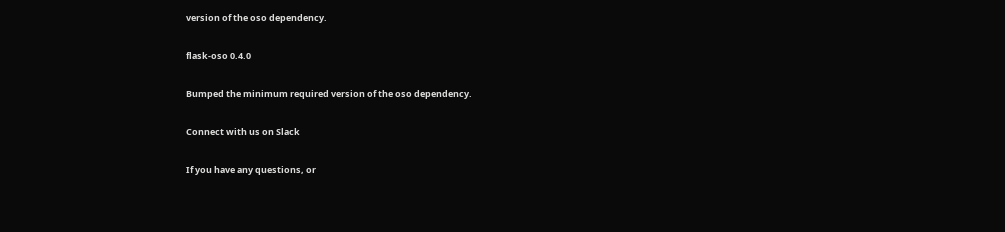version of the oso dependency.

flask-oso 0.4.0

Bumped the minimum required version of the oso dependency.

Connect with us on Slack

If you have any questions, or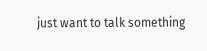just want to talk something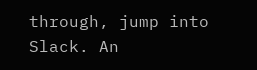through, jump into Slack. An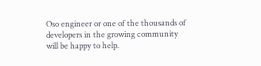Oso engineer or one of the thousands of developers in the growing community will be happy to help.